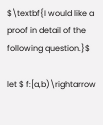$\textbf{I would like a proof in detail of the following question.}$

let $ f:[a,b)\rightarrow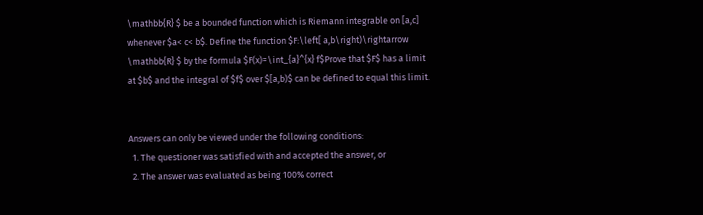\mathbb{R} $ be a bounded function which is Riemann integrable on [a,c] whenever $a< c< b$. Define the function $F:\left[ a,b\right)\rightarrow \mathbb{R} $ by the formula $F(x)=\int_{a}^{x} f$Prove that $F$ has a limit at $b$ and the integral of $f$ over $[a,b)$ can be defined to equal this limit.


Answers can only be viewed under the following conditions:
  1. The questioner was satisfied with and accepted the answer, or
  2. The answer was evaluated as being 100% correct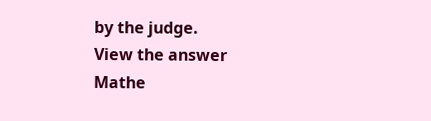by the judge.
View the answer
Mathe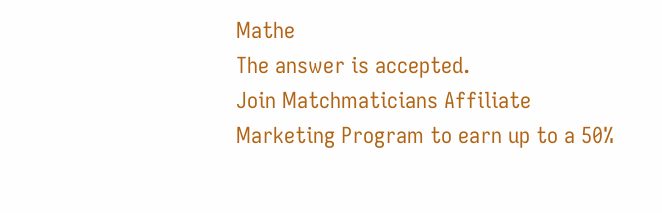Mathe
The answer is accepted.
Join Matchmaticians Affiliate Marketing Program to earn up to a 50%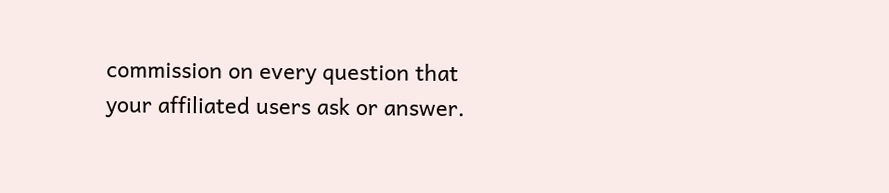commission on every question that your affiliated users ask or answer.